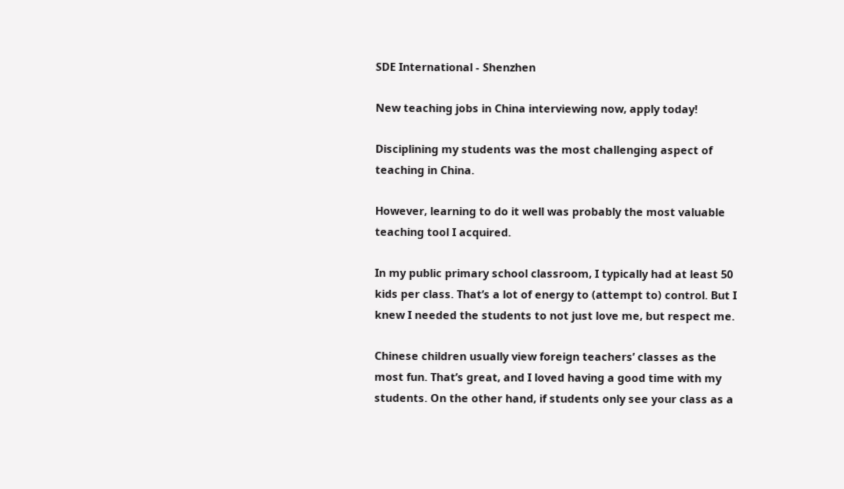SDE International - Shenzhen

New teaching jobs in China interviewing now, apply today!

Disciplining my students was the most challenging aspect of teaching in China.

However, learning to do it well was probably the most valuable teaching tool I acquired.

In my public primary school classroom, I typically had at least 50 kids per class. That’s a lot of energy to (attempt to) control. But I knew I needed the students to not just love me, but respect me.

Chinese children usually view foreign teachers’ classes as the most fun. That’s great, and I loved having a good time with my students. On the other hand, if students only see your class as a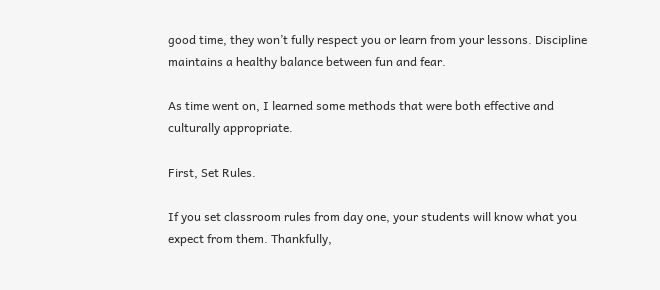good time, they won’t fully respect you or learn from your lessons. Discipline maintains a healthy balance between fun and fear.

As time went on, I learned some methods that were both effective and culturally appropriate.

First, Set Rules.

If you set classroom rules from day one, your students will know what you expect from them. Thankfully,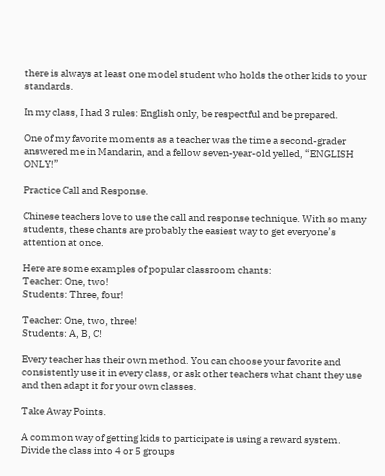there is always at least one model student who holds the other kids to your standards.

In my class, I had 3 rules: English only, be respectful and be prepared.

One of my favorite moments as a teacher was the time a second-grader answered me in Mandarin, and a fellow seven-year-old yelled, “ENGLISH ONLY!”

Practice Call and Response.

Chinese teachers love to use the call and response technique. With so many students, these chants are probably the easiest way to get everyone’s attention at once.

Here are some examples of popular classroom chants:
Teacher: One, two!
Students: Three, four!

Teacher: One, two, three!
Students: A, B, C!

Every teacher has their own method. You can choose your favorite and consistently use it in every class, or ask other teachers what chant they use and then adapt it for your own classes.

Take Away Points.

A common way of getting kids to participate is using a reward system. Divide the class into 4 or 5 groups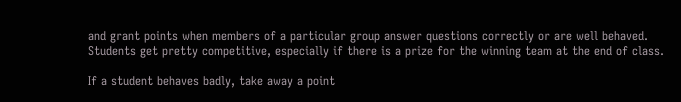and grant points when members of a particular group answer questions correctly or are well behaved. Students get pretty competitive, especially if there is a prize for the winning team at the end of class.

If a student behaves badly, take away a point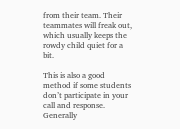from their team. Their teammates will freak out, which usually keeps the rowdy child quiet for a bit.

This is also a good method if some students don’t participate in your call and response. Generally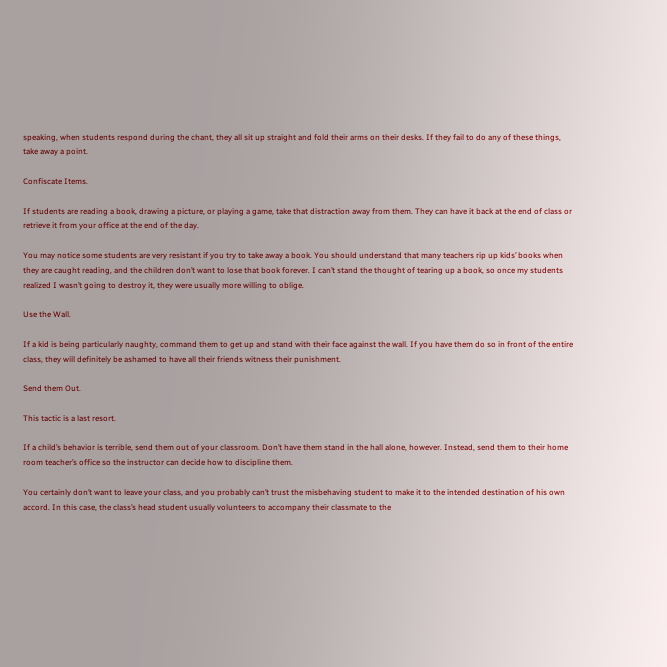speaking, when students respond during the chant, they all sit up straight and fold their arms on their desks. If they fail to do any of these things, take away a point.

Confiscate Items.

If students are reading a book, drawing a picture, or playing a game, take that distraction away from them. They can have it back at the end of class or retrieve it from your office at the end of the day.

You may notice some students are very resistant if you try to take away a book. You should understand that many teachers rip up kids’ books when they are caught reading, and the children don’t want to lose that book forever. I can’t stand the thought of tearing up a book, so once my students realized I wasn’t going to destroy it, they were usually more willing to oblige.

Use the Wall.

If a kid is being particularly naughty, command them to get up and stand with their face against the wall. If you have them do so in front of the entire class, they will definitely be ashamed to have all their friends witness their punishment.

Send them Out.

This tactic is a last resort.

If a child’s behavior is terrible, send them out of your classroom. Don’t have them stand in the hall alone, however. Instead, send them to their home room teacher’s office so the instructor can decide how to discipline them.

You certainly don’t want to leave your class, and you probably can’t trust the misbehaving student to make it to the intended destination of his own accord. In this case, the class’s head student usually volunteers to accompany their classmate to the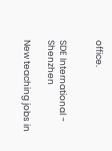office.


SDE International - Shenzhen

New teaching jobs in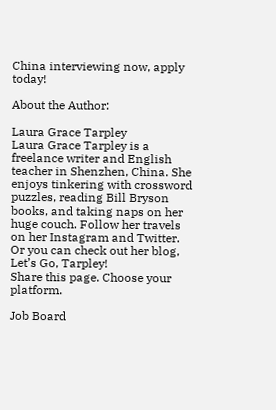China interviewing now, apply today!

About the Author:

Laura Grace Tarpley
Laura Grace Tarpley is a freelance writer and English teacher in Shenzhen, China. She enjoys tinkering with crossword puzzles, reading Bill Bryson books, and taking naps on her huge couch. Follow her travels on her Instagram and Twitter. Or you can check out her blog, Let’s Go, Tarpley!
Share this page. Choose your platform.

Job Board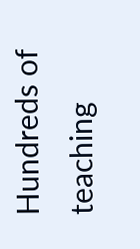Hundreds of teaching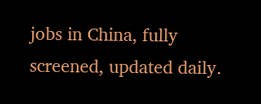jobs in China, fully screened, updated daily.